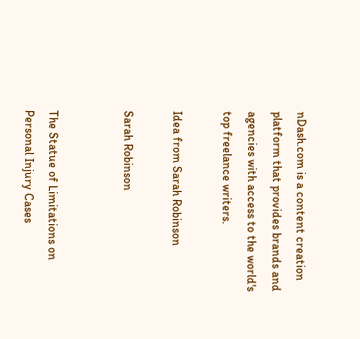nDash.com is a content creation platform that provides brands and agencies with access to the world's top freelance writers.

Idea from Sarah Robinson

Sarah Robinson


The Statue of Limitations on Personal Injury Cases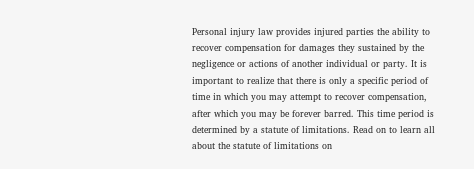Personal injury law provides injured parties the ability to recover compensation for damages they sustained by the negligence or actions of another individual or party. It is important to realize that there is only a specific period of time in which you may attempt to recover compensation, after which you may be forever barred. This time period is determined by a statute of limitations. Read on to learn all about the statute of limitations on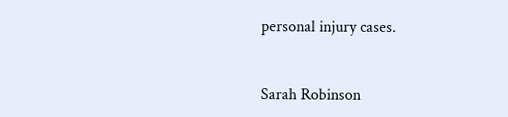personal injury cases.


Sarah Robinson